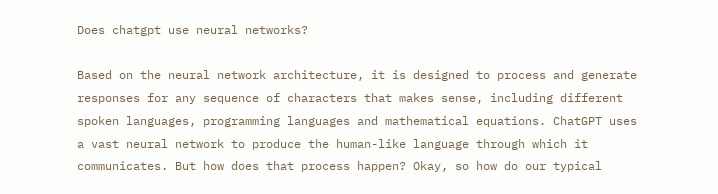Does chatgpt use neural networks?

Based on the neural network architecture, it is designed to process and generate responses for any sequence of characters that makes sense, including different spoken languages, programming languages and mathematical equations. ChatGPT uses a vast neural network to produce the human-like language through which it communicates. But how does that process happen? Okay, so how do our typical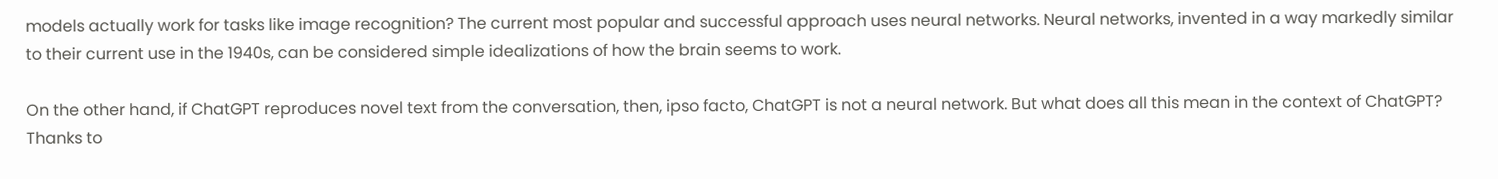models actually work for tasks like image recognition? The current most popular and successful approach uses neural networks. Neural networks, invented in a way markedly similar to their current use in the 1940s, can be considered simple idealizations of how the brain seems to work.

On the other hand, if ChatGPT reproduces novel text from the conversation, then, ipso facto, ChatGPT is not a neural network. But what does all this mean in the context of ChatGPT? Thanks to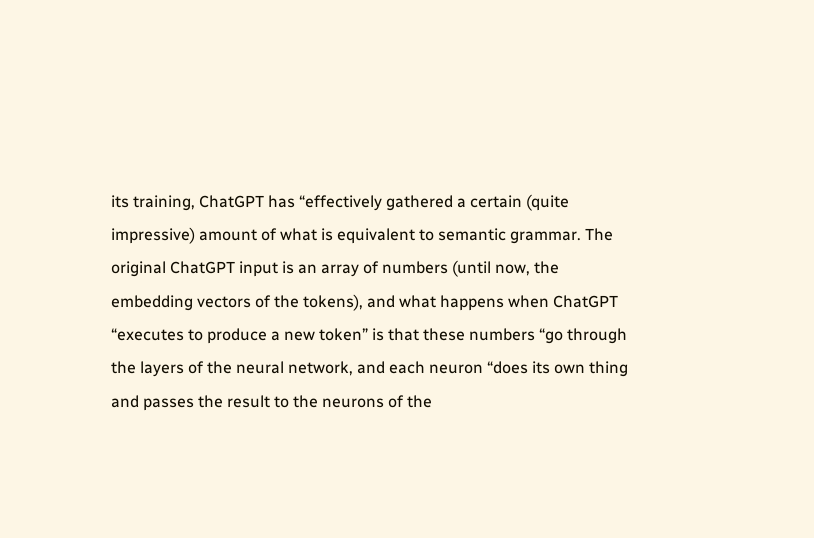its training, ChatGPT has “effectively gathered a certain (quite impressive) amount of what is equivalent to semantic grammar. The original ChatGPT input is an array of numbers (until now, the embedding vectors of the tokens), and what happens when ChatGPT “executes to produce a new token” is that these numbers “go through the layers of the neural network, and each neuron “does its own thing and passes the result to the neurons of the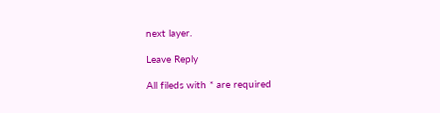next layer.

Leave Reply

All fileds with * are required